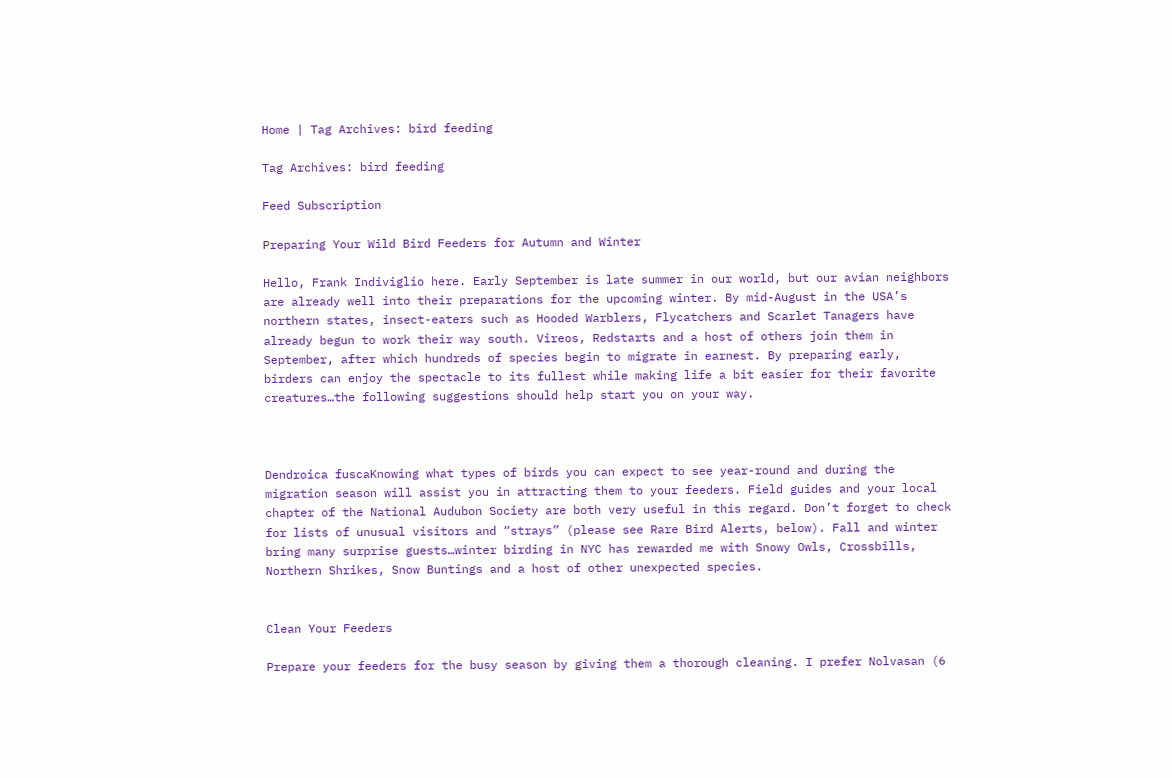Home | Tag Archives: bird feeding

Tag Archives: bird feeding

Feed Subscription

Preparing Your Wild Bird Feeders for Autumn and Winter

Hello, Frank Indiviglio here. Early September is late summer in our world, but our avian neighbors are already well into their preparations for the upcoming winter. By mid-August in the USA’s northern states, insect-eaters such as Hooded Warblers, Flycatchers and Scarlet Tanagers have already begun to work their way south. Vireos, Redstarts and a host of others join them in September, after which hundreds of species begin to migrate in earnest. By preparing early, birders can enjoy the spectacle to its fullest while making life a bit easier for their favorite creatures…the following suggestions should help start you on your way.



Dendroica fuscaKnowing what types of birds you can expect to see year-round and during the migration season will assist you in attracting them to your feeders. Field guides and your local chapter of the National Audubon Society are both very useful in this regard. Don’t forget to check for lists of unusual visitors and “strays” (please see Rare Bird Alerts, below). Fall and winter bring many surprise guests…winter birding in NYC has rewarded me with Snowy Owls, Crossbills, Northern Shrikes, Snow Buntings and a host of other unexpected species.


Clean Your Feeders

Prepare your feeders for the busy season by giving them a thorough cleaning. I prefer Nolvasan (6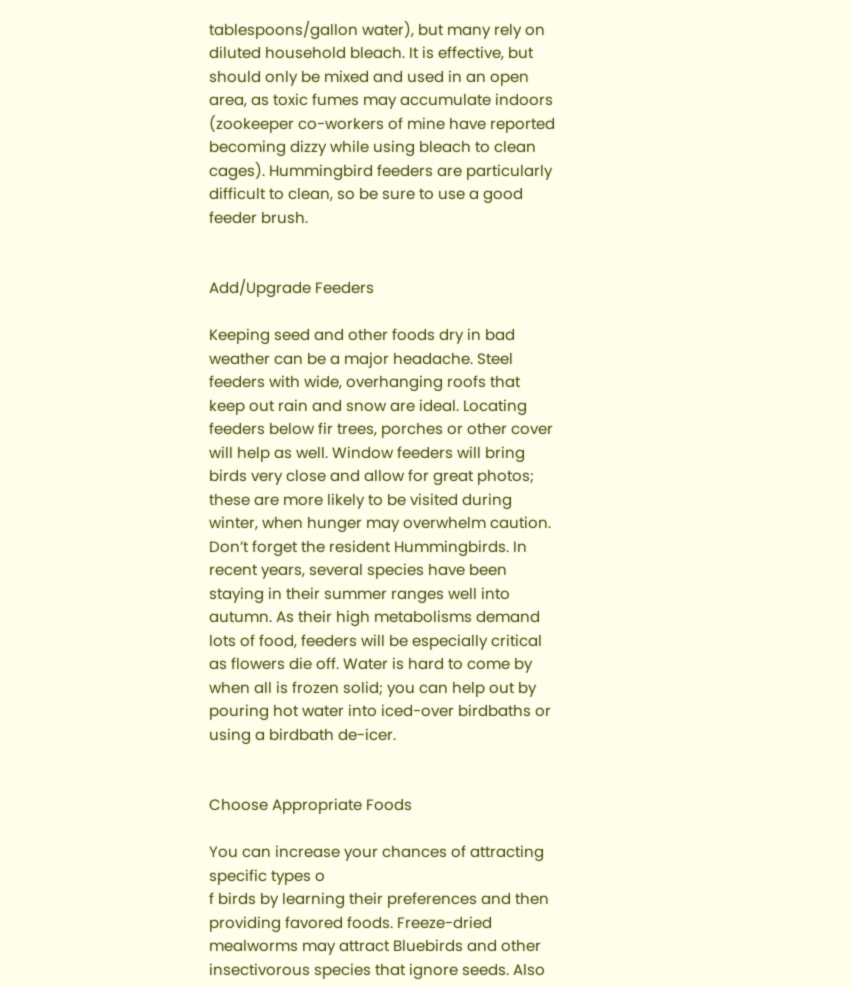tablespoons/gallon water), but many rely on diluted household bleach. It is effective, but should only be mixed and used in an open area, as toxic fumes may accumulate indoors (zookeeper co-workers of mine have reported becoming dizzy while using bleach to clean cages). Hummingbird feeders are particularly difficult to clean, so be sure to use a good feeder brush.


Add/Upgrade Feeders

Keeping seed and other foods dry in bad weather can be a major headache. Steel feeders with wide, overhanging roofs that keep out rain and snow are ideal. Locating feeders below fir trees, porches or other cover will help as well. Window feeders will bring birds very close and allow for great photos; these are more likely to be visited during winter, when hunger may overwhelm caution. Don’t forget the resident Hummingbirds. In recent years, several species have been staying in their summer ranges well into autumn. As their high metabolisms demand lots of food, feeders will be especially critical as flowers die off. Water is hard to come by when all is frozen solid; you can help out by pouring hot water into iced-over birdbaths or using a birdbath de-icer.


Choose Appropriate Foods

You can increase your chances of attracting specific types o
f birds by learning their preferences and then providing favored foods. Freeze-dried mealworms may attract Bluebirds and other insectivorous species that ignore seeds. Also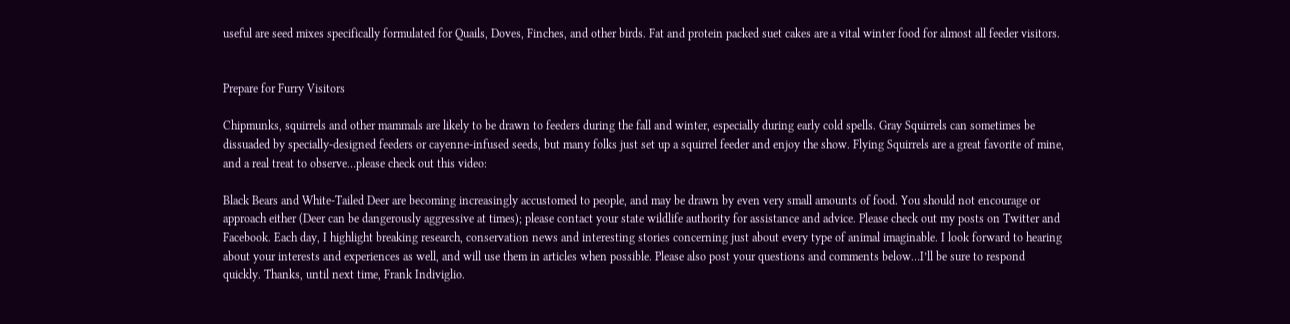useful are seed mixes specifically formulated for Quails, Doves, Finches, and other birds. Fat and protein packed suet cakes are a vital winter food for almost all feeder visitors.


Prepare for Furry Visitors

Chipmunks, squirrels and other mammals are likely to be drawn to feeders during the fall and winter, especially during early cold spells. Gray Squirrels can sometimes be dissuaded by specially-designed feeders or cayenne-infused seeds, but many folks just set up a squirrel feeder and enjoy the show. Flying Squirrels are a great favorite of mine, and a real treat to observe…please check out this video:

Black Bears and White-Tailed Deer are becoming increasingly accustomed to people, and may be drawn by even very small amounts of food. You should not encourage or approach either (Deer can be dangerously aggressive at times); please contact your state wildlife authority for assistance and advice. Please check out my posts on Twitter and Facebook. Each day, I highlight breaking research, conservation news and interesting stories concerning just about every type of animal imaginable. I look forward to hearing about your interests and experiences as well, and will use them in articles when possible. Please also post your questions and comments below…I’ll be sure to respond quickly. Thanks, until next time, Frank Indiviglio.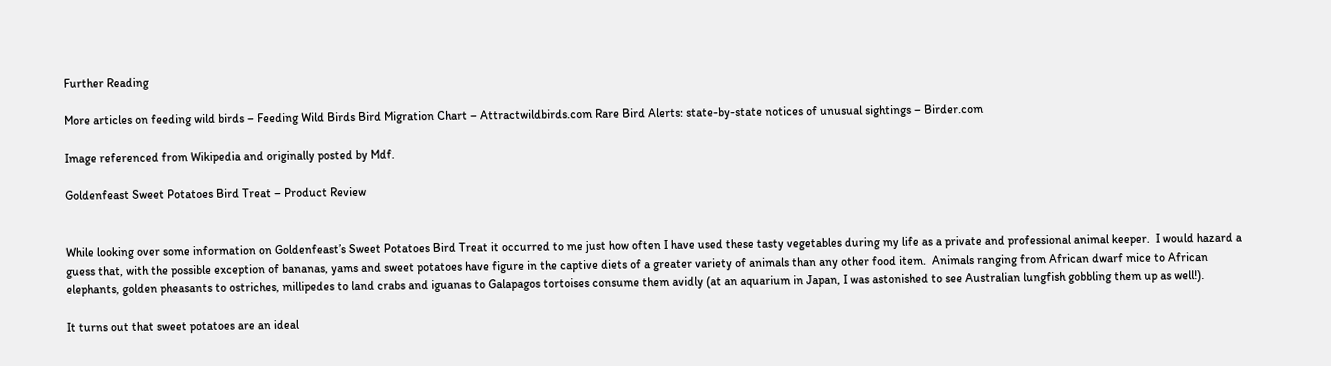Further Reading

More articles on feeding wild birds – Feeding Wild Birds Bird Migration Chart – Attractwildbirds.com Rare Bird Alerts: state-by-state notices of unusual sightings – Birder.com

Image referenced from Wikipedia and originally posted by Mdf.

Goldenfeast Sweet Potatoes Bird Treat – Product Review


While looking over some information on Goldenfeast’s Sweet Potatoes Bird Treat it occurred to me just how often I have used these tasty vegetables during my life as a private and professional animal keeper.  I would hazard a guess that, with the possible exception of bananas, yams and sweet potatoes have figure in the captive diets of a greater variety of animals than any other food item.  Animals ranging from African dwarf mice to African elephants, golden pheasants to ostriches, millipedes to land crabs and iguanas to Galapagos tortoises consume them avidly (at an aquarium in Japan, I was astonished to see Australian lungfish gobbling them up as well!).

It turns out that sweet potatoes are an ideal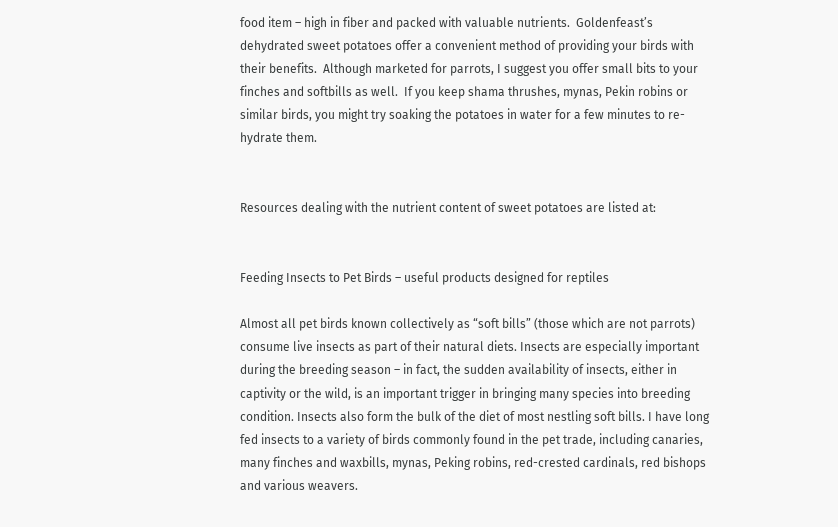food item – high in fiber and packed with valuable nutrients.  Goldenfeast’s dehydrated sweet potatoes offer a convenient method of providing your birds with their benefits.  Although marketed for parrots, I suggest you offer small bits to your finches and softbills as well.  If you keep shama thrushes, mynas, Pekin robins or similar birds, you might try soaking the potatoes in water for a few minutes to re-hydrate them.


Resources dealing with the nutrient content of sweet potatoes are listed at:


Feeding Insects to Pet Birds – useful products designed for reptiles

Almost all pet birds known collectively as “soft bills” (those which are not parrots) consume live insects as part of their natural diets. Insects are especially important during the breeding season – in fact, the sudden availability of insects, either in captivity or the wild, is an important trigger in bringing many species into breeding condition. Insects also form the bulk of the diet of most nestling soft bills. I have long fed insects to a variety of birds commonly found in the pet trade, including canaries, many finches and waxbills, mynas, Peking robins, red-crested cardinals, red bishops and various weavers.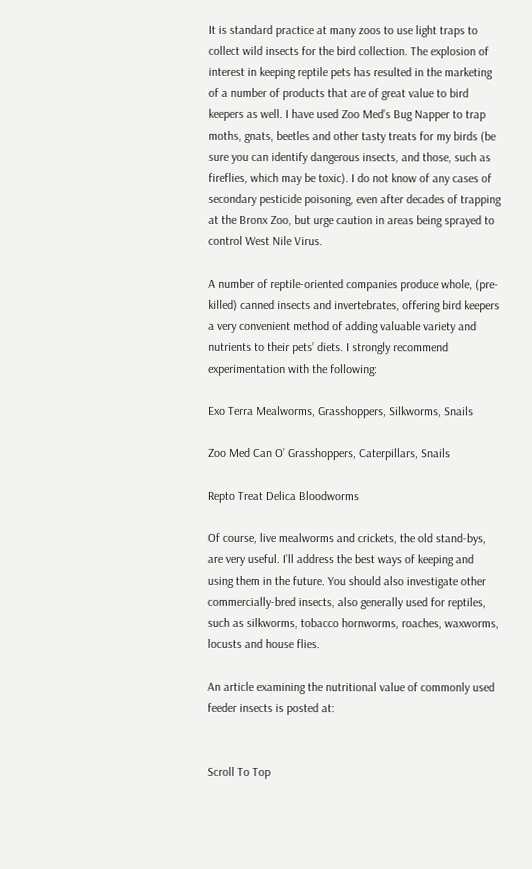It is standard practice at many zoos to use light traps to collect wild insects for the bird collection. The explosion of interest in keeping reptile pets has resulted in the marketing of a number of products that are of great value to bird keepers as well. I have used Zoo Med’s Bug Napper to trap moths, gnats, beetles and other tasty treats for my birds (be sure you can identify dangerous insects, and those, such as fireflies, which may be toxic). I do not know of any cases of secondary pesticide poisoning, even after decades of trapping at the Bronx Zoo, but urge caution in areas being sprayed to control West Nile Virus.

A number of reptile-oriented companies produce whole, (pre-killed) canned insects and invertebrates, offering bird keepers a very convenient method of adding valuable variety and nutrients to their pets’ diets. I strongly recommend experimentation with the following:

Exo Terra Mealworms, Grasshoppers, Silkworms, Snails

Zoo Med Can O’ Grasshoppers, Caterpillars, Snails

Repto Treat Delica Bloodworms

Of course, live mealworms and crickets, the old stand-bys, are very useful. I’ll address the best ways of keeping and using them in the future. You should also investigate other commercially-bred insects, also generally used for reptiles, such as silkworms, tobacco hornworms, roaches, waxworms, locusts and house flies.

An article examining the nutritional value of commonly used feeder insects is posted at:


Scroll To Top